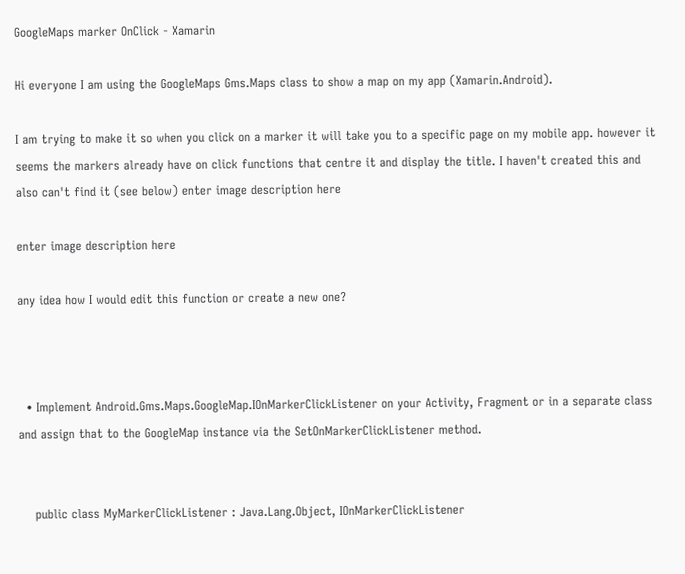GoogleMaps marker OnClick - Xamarin

Hi everyone I am using the GoogleMaps Gms.Maps class to show a map on my app (Xamarin.Android).

I am trying to make it so when you click on a marker it will take you to a specific page on my mobile app. however it seems the markers already have on click functions that centre it and display the title. I haven't created this and also can't find it (see below) enter image description here

enter image description here

any idea how I would edit this function or create a new one?



  • Implement Android.Gms.Maps.GoogleMap.IOnMarkerClickListener on your Activity, Fragment or in a separate class and assign that to the GoogleMap instance via the SetOnMarkerClickListener method.


    public class MyMarkerClickListener : Java.Lang.Object, IOnMarkerClickListener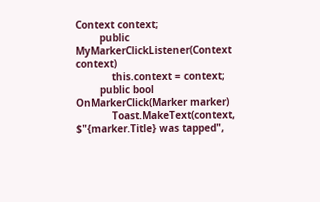Context context;
        public MyMarkerClickListener(Context context)
            this.context = context;
        public bool OnMarkerClick(Marker marker)
            Toast.MakeText(context, $"{marker.Title} was tapped",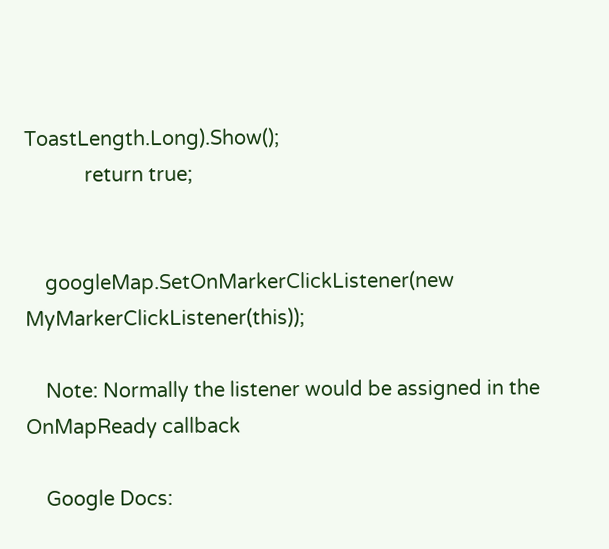ToastLength.Long).Show();
            return true;


    googleMap.SetOnMarkerClickListener(new MyMarkerClickListener(this));

    Note: Normally the listener would be assigned in the OnMapReady callback

    Google Docs: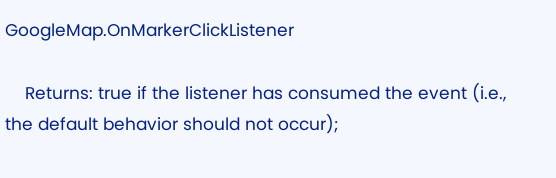GoogleMap.OnMarkerClickListener

    Returns: true if the listener has consumed the event (i.e., the default behavior should not occur);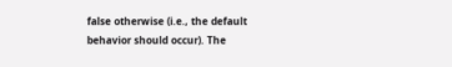false otherwise (i.e., the default behavior should occur). The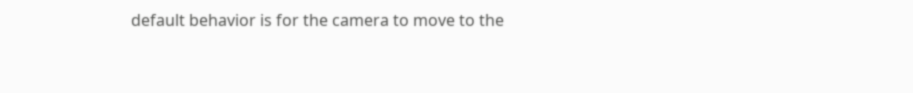default behavior is for the camera to move to the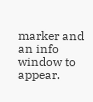marker and an info window to appear.